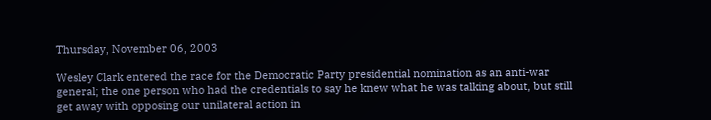Thursday, November 06, 2003

Wesley Clark entered the race for the Democratic Party presidential nomination as an anti-war general; the one person who had the credentials to say he knew what he was talking about, but still get away with opposing our unilateral action in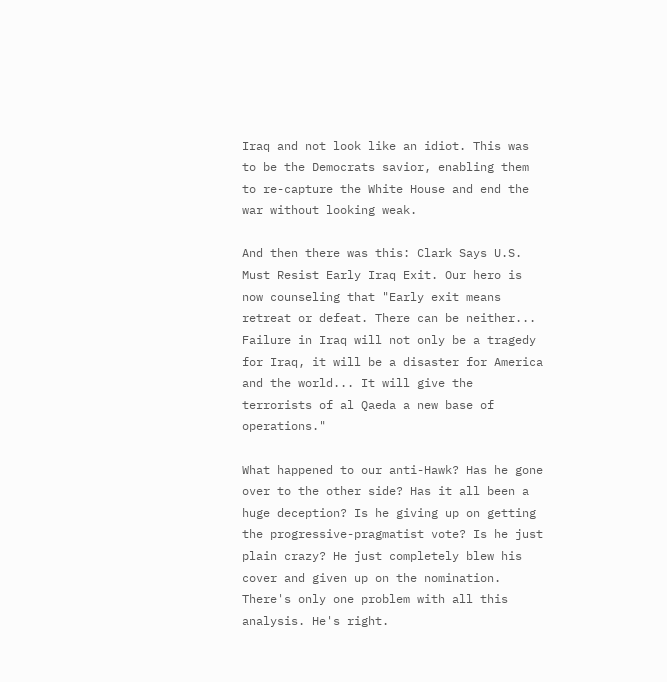Iraq and not look like an idiot. This was to be the Democrats savior, enabling them to re-capture the White House and end the war without looking weak.

And then there was this: Clark Says U.S. Must Resist Early Iraq Exit. Our hero is now counseling that "Early exit means retreat or defeat. There can be neither... Failure in Iraq will not only be a tragedy for Iraq, it will be a disaster for America and the world... It will give the terrorists of al Qaeda a new base of operations."

What happened to our anti-Hawk? Has he gone over to the other side? Has it all been a huge deception? Is he giving up on getting the progressive-pragmatist vote? Is he just plain crazy? He just completely blew his cover and given up on the nomination. There's only one problem with all this analysis. He's right.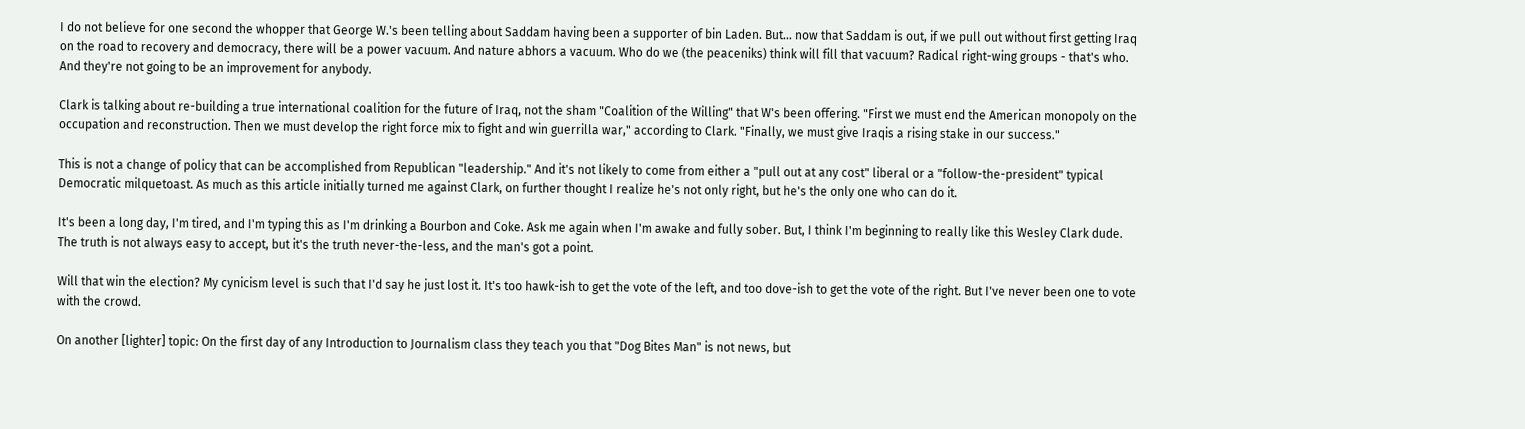I do not believe for one second the whopper that George W.'s been telling about Saddam having been a supporter of bin Laden. But... now that Saddam is out, if we pull out without first getting Iraq on the road to recovery and democracy, there will be a power vacuum. And nature abhors a vacuum. Who do we (the peaceniks) think will fill that vacuum? Radical right-wing groups - that's who. And they're not going to be an improvement for anybody.

Clark is talking about re-building a true international coalition for the future of Iraq, not the sham "Coalition of the Willing" that W's been offering. "First we must end the American monopoly on the occupation and reconstruction. Then we must develop the right force mix to fight and win guerrilla war," according to Clark. "Finally, we must give Iraqis a rising stake in our success."

This is not a change of policy that can be accomplished from Republican "leadership." And it's not likely to come from either a "pull out at any cost" liberal or a "follow-the-president" typical Democratic milquetoast. As much as this article initially turned me against Clark, on further thought I realize he's not only right, but he's the only one who can do it.

It's been a long day, I'm tired, and I'm typing this as I'm drinking a Bourbon and Coke. Ask me again when I'm awake and fully sober. But, I think I'm beginning to really like this Wesley Clark dude. The truth is not always easy to accept, but it's the truth never-the-less, and the man's got a point.

Will that win the election? My cynicism level is such that I'd say he just lost it. It's too hawk-ish to get the vote of the left, and too dove-ish to get the vote of the right. But I've never been one to vote with the crowd.

On another [lighter] topic: On the first day of any Introduction to Journalism class they teach you that "Dog Bites Man" is not news, but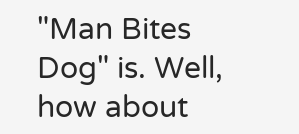"Man Bites Dog" is. Well, how about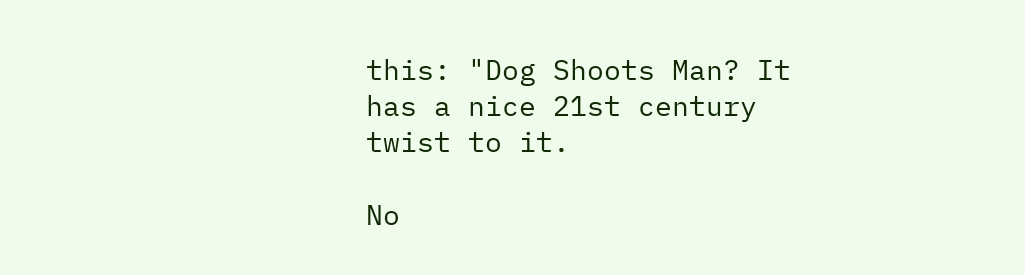this: "Dog Shoots Man? It has a nice 21st century twist to it.

No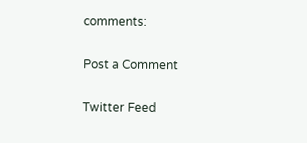comments:

Post a Comment

Twitter Feed